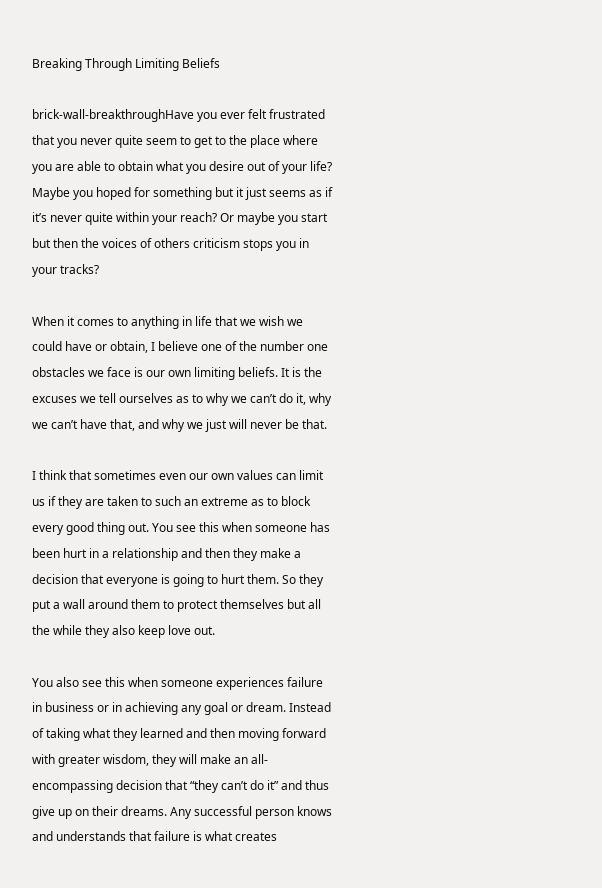Breaking Through Limiting Beliefs

brick-wall-breakthroughHave you ever felt frustrated that you never quite seem to get to the place where you are able to obtain what you desire out of your life? Maybe you hoped for something but it just seems as if it’s never quite within your reach? Or maybe you start but then the voices of others criticism stops you in your tracks?

When it comes to anything in life that we wish we could have or obtain, I believe one of the number one obstacles we face is our own limiting beliefs. It is the excuses we tell ourselves as to why we can’t do it, why we can’t have that, and why we just will never be that.

I think that sometimes even our own values can limit us if they are taken to such an extreme as to block every good thing out. You see this when someone has been hurt in a relationship and then they make a decision that everyone is going to hurt them. So they put a wall around them to protect themselves but all the while they also keep love out.

You also see this when someone experiences failure in business or in achieving any goal or dream. Instead of taking what they learned and then moving forward with greater wisdom, they will make an all-encompassing decision that “they can’t do it” and thus give up on their dreams. Any successful person knows and understands that failure is what creates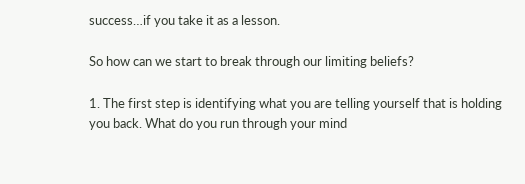success…if you take it as a lesson.

So how can we start to break through our limiting beliefs?

1. The first step is identifying what you are telling yourself that is holding you back. What do you run through your mind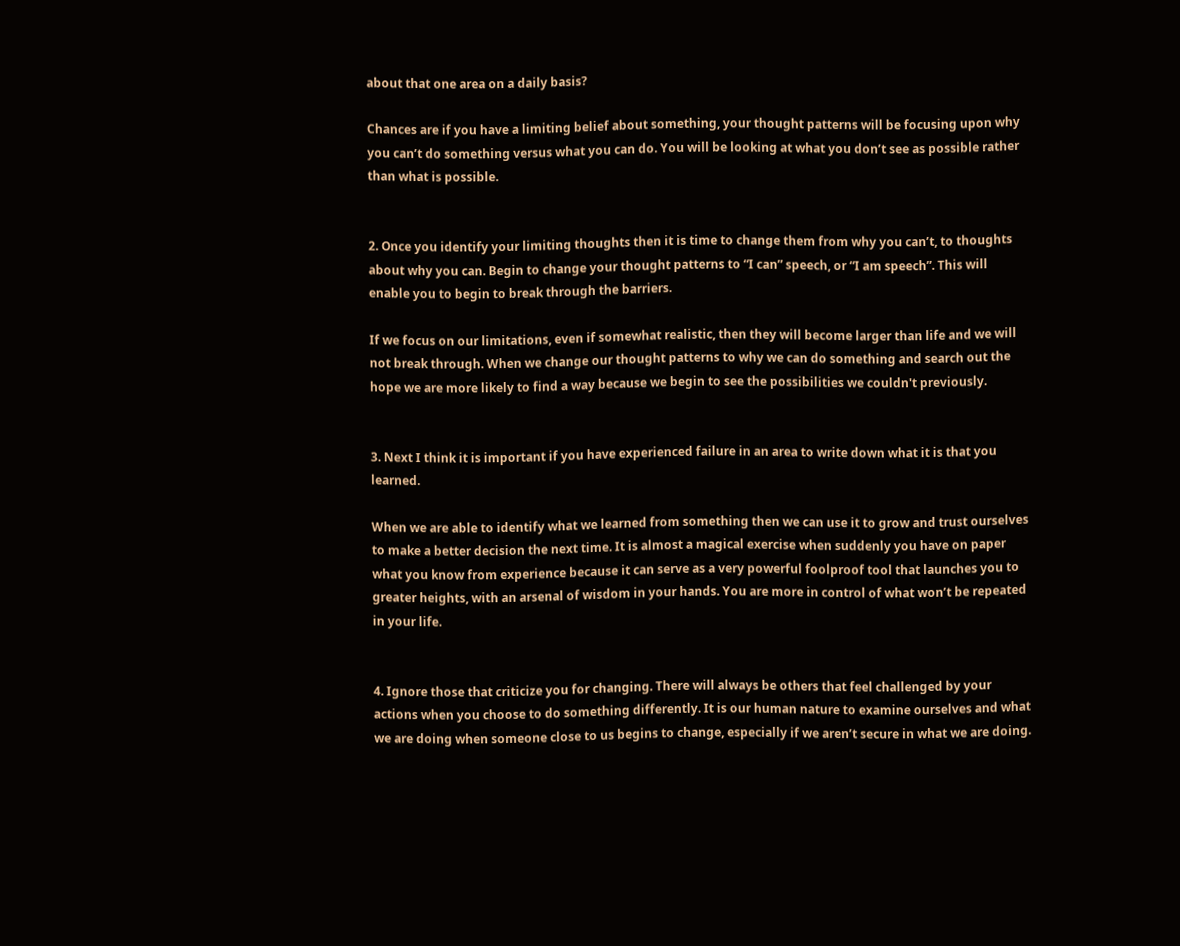about that one area on a daily basis?

Chances are if you have a limiting belief about something, your thought patterns will be focusing upon why you can’t do something versus what you can do. You will be looking at what you don’t see as possible rather than what is possible.


2. Once you identify your limiting thoughts then it is time to change them from why you can’t, to thoughts about why you can. Begin to change your thought patterns to “I can” speech, or “I am speech”. This will enable you to begin to break through the barriers.

If we focus on our limitations, even if somewhat realistic, then they will become larger than life and we will not break through. When we change our thought patterns to why we can do something and search out the hope we are more likely to find a way because we begin to see the possibilities we couldn't previously.


3. Next I think it is important if you have experienced failure in an area to write down what it is that you learned.

When we are able to identify what we learned from something then we can use it to grow and trust ourselves to make a better decision the next time. It is almost a magical exercise when suddenly you have on paper what you know from experience because it can serve as a very powerful foolproof tool that launches you to greater heights, with an arsenal of wisdom in your hands. You are more in control of what won’t be repeated in your life.


4. Ignore those that criticize you for changing. There will always be others that feel challenged by your actions when you choose to do something differently. It is our human nature to examine ourselves and what we are doing when someone close to us begins to change, especially if we aren’t secure in what we are doing.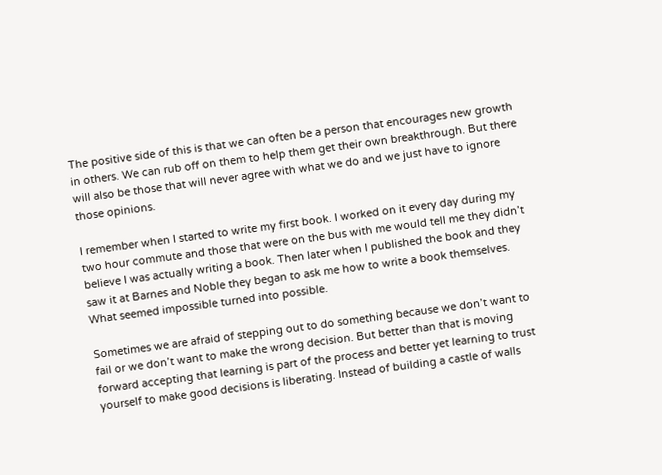The positive side of this is that we can often be a person that encourages new growth in others. We can rub off on them to help them get their own breakthrough. But there will also be those that will never agree with what we do and we just have to ignore those opinions.

I remember when I started to write my first book. I worked on it every day during my two hour commute and those that were on the bus with me would tell me they didn’t believe I was actually writing a book. Then later when I published the book and they saw it at Barnes and Noble they began to ask me how to write a book themselves. What seemed impossible turned into possible.

Sometimes we are afraid of stepping out to do something because we don’t want to fail or we don’t want to make the wrong decision. But better than that is moving forward accepting that learning is part of the process and better yet learning to trust yourself to make good decisions is liberating. Instead of building a castle of walls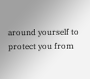around yourself to protect you from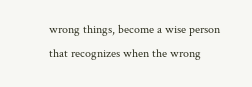wrong things, become a wise person that recognizes when the wrong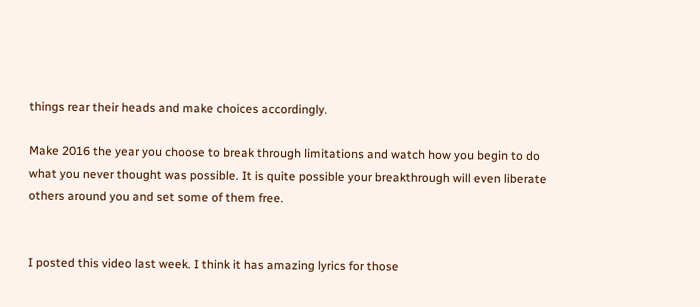things rear their heads and make choices accordingly.

Make 2016 the year you choose to break through limitations and watch how you begin to do what you never thought was possible. It is quite possible your breakthrough will even liberate others around you and set some of them free.


I posted this video last week. I think it has amazing lyrics for those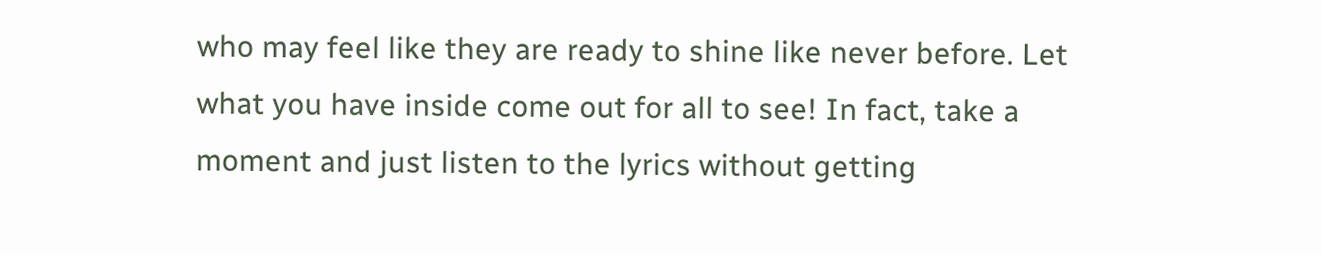who may feel like they are ready to shine like never before. Let what you have inside come out for all to see! In fact, take a moment and just listen to the lyrics without getting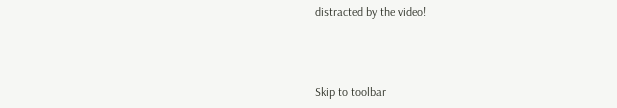distracted by the video!



Skip to toolbar